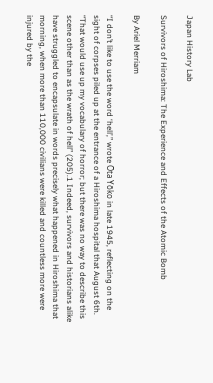Japan History Lab

Survivors of Hiroshima: The Experience and Effects of the Atomic Bomb

By Ariel Merriam

“I don’t like to use the word ‘hell’,” wrote Ōta Yōko in late 1945, reflecting on the sight of corpses piled up at the entrance of a Hiroshima hospital that August 6th. “That would use up my vocabulary of horror; but there was no way to describe this scene other than as the wrath of hell” (205).1 Indeed, survivors and historians alike have struggled to encapsulate in words precisely what happened in Hiroshima that morning, when more than 110,000 civilians were killed and countless more were injured by the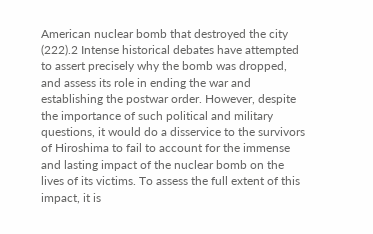American nuclear bomb that destroyed the city (222).2 Intense historical debates have attempted to assert precisely why the bomb was dropped, and assess its role in ending the war and establishing the postwar order. However, despite the importance of such political and military questions, it would do a disservice to the survivors of Hiroshima to fail to account for the immense and lasting impact of the nuclear bomb on the lives of its victims. To assess the full extent of this impact, it is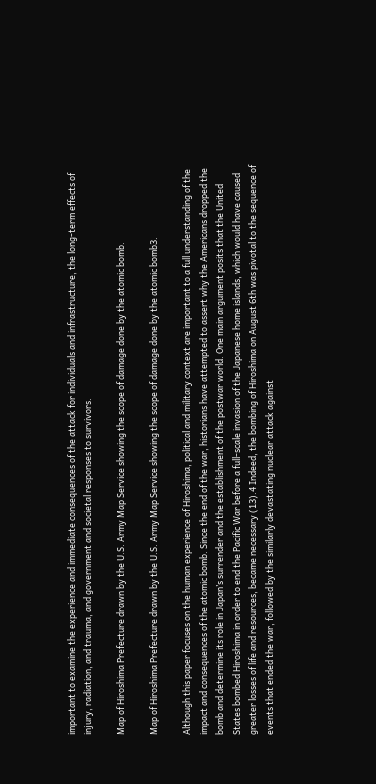important to examine the experience and immediate consequences of the attack for individuals and infrastructure, the long-term effects of injury, radiation, and trauma, and government and societal responses to survivors.

Map of Hiroshima Prefecture drawn by the U.S. Army Map Service showing the scope of damage done by the atomic bomb.

Map of Hiroshima Prefecture drawn by the U.S. Army Map Service showing the scope of damage done by the atomic bomb3.

Although this paper focuses on the human experience of Hiroshima, political and military context are important to a full understanding of the impact and consequences of the atomic bomb. Since the end of the war, historians have attempted to assert why the Americans dropped the bomb and determine its role in Japan’s surrender and the establishment of the postwar world. One main argument posits that the United States bombed Hiroshima in order to end the Pacific War before a full-scale invasion of the Japanese home islands, which would have caused greater losses of life and resources, became necessary (13).4 Indeed, the bombing of Hiroshima on August 6th was pivotal to the sequence of events that ended the war, followed by the similarly devastating nuclear attack against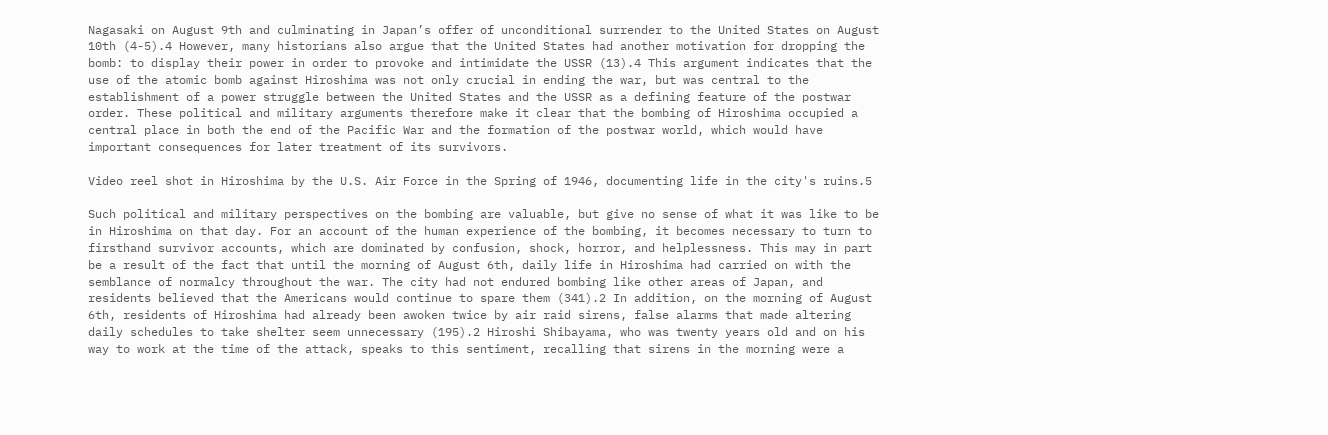Nagasaki on August 9th and culminating in Japan’s offer of unconditional surrender to the United States on August 10th (4-5).4 However, many historians also argue that the United States had another motivation for dropping the bomb: to display their power in order to provoke and intimidate the USSR (13).4 This argument indicates that the use of the atomic bomb against Hiroshima was not only crucial in ending the war, but was central to the establishment of a power struggle between the United States and the USSR as a defining feature of the postwar order. These political and military arguments therefore make it clear that the bombing of Hiroshima occupied a central place in both the end of the Pacific War and the formation of the postwar world, which would have important consequences for later treatment of its survivors.

Video reel shot in Hiroshima by the U.S. Air Force in the Spring of 1946, documenting life in the city's ruins.5

Such political and military perspectives on the bombing are valuable, but give no sense of what it was like to be in Hiroshima on that day. For an account of the human experience of the bombing, it becomes necessary to turn to firsthand survivor accounts, which are dominated by confusion, shock, horror, and helplessness. This may in part be a result of the fact that until the morning of August 6th, daily life in Hiroshima had carried on with the semblance of normalcy throughout the war. The city had not endured bombing like other areas of Japan, and residents believed that the Americans would continue to spare them (341).2 In addition, on the morning of August 6th, residents of Hiroshima had already been awoken twice by air raid sirens, false alarms that made altering daily schedules to take shelter seem unnecessary (195).2 Hiroshi Shibayama, who was twenty years old and on his way to work at the time of the attack, speaks to this sentiment, recalling that sirens in the morning were a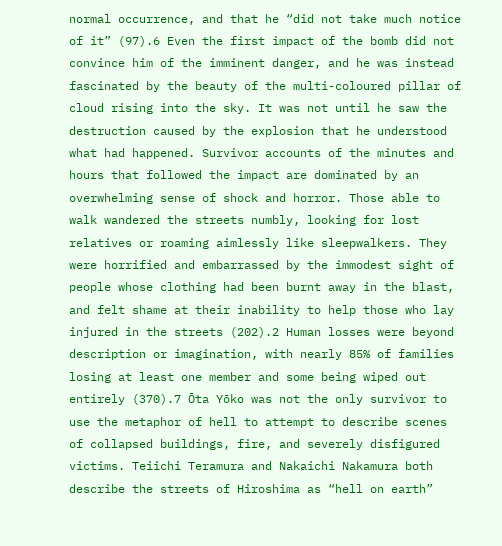normal occurrence, and that he “did not take much notice of it” (97).6 Even the first impact of the bomb did not convince him of the imminent danger, and he was instead fascinated by the beauty of the multi-coloured pillar of cloud rising into the sky. It was not until he saw the destruction caused by the explosion that he understood what had happened. Survivor accounts of the minutes and hours that followed the impact are dominated by an overwhelming sense of shock and horror. Those able to walk wandered the streets numbly, looking for lost relatives or roaming aimlessly like sleepwalkers. They were horrified and embarrassed by the immodest sight of people whose clothing had been burnt away in the blast, and felt shame at their inability to help those who lay injured in the streets (202).2 Human losses were beyond description or imagination, with nearly 85% of families losing at least one member and some being wiped out entirely (370).7 Ōta Yōko was not the only survivor to use the metaphor of hell to attempt to describe scenes of collapsed buildings, fire, and severely disfigured victims. Teiichi Teramura and Nakaichi Nakamura both describe the streets of Hiroshima as “hell on earth”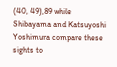(40, 49),89 while Shibayama and Katsuyoshi Yoshimura compare these sights to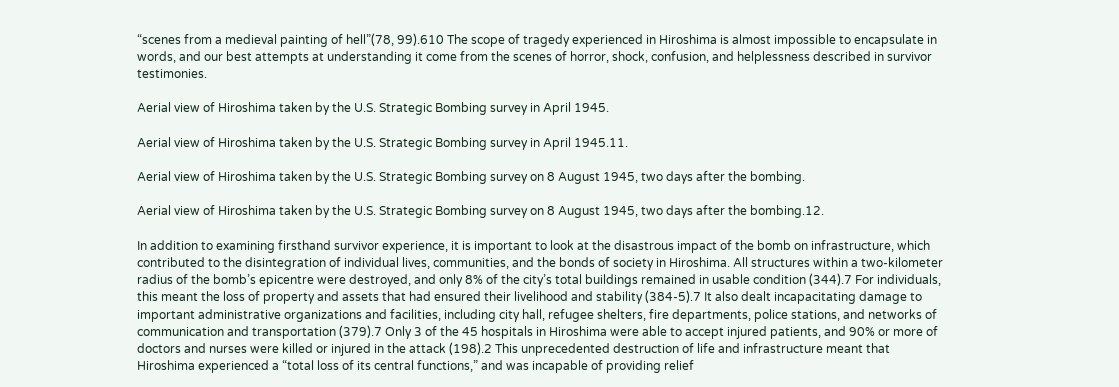“scenes from a medieval painting of hell”(78, 99).610 The scope of tragedy experienced in Hiroshima is almost impossible to encapsulate in words, and our best attempts at understanding it come from the scenes of horror, shock, confusion, and helplessness described in survivor testimonies.

Aerial view of Hiroshima taken by the U.S. Strategic Bombing survey in April 1945.

Aerial view of Hiroshima taken by the U.S. Strategic Bombing survey in April 1945.11.

Aerial view of Hiroshima taken by the U.S. Strategic Bombing survey on 8 August 1945, two days after the bombing.

Aerial view of Hiroshima taken by the U.S. Strategic Bombing survey on 8 August 1945, two days after the bombing.12.

In addition to examining firsthand survivor experience, it is important to look at the disastrous impact of the bomb on infrastructure, which contributed to the disintegration of individual lives, communities, and the bonds of society in Hiroshima. All structures within a two-kilometer radius of the bomb’s epicentre were destroyed, and only 8% of the city’s total buildings remained in usable condition (344).7 For individuals, this meant the loss of property and assets that had ensured their livelihood and stability (384-5).7 It also dealt incapacitating damage to important administrative organizations and facilities, including city hall, refugee shelters, fire departments, police stations, and networks of communication and transportation (379).7 Only 3 of the 45 hospitals in Hiroshima were able to accept injured patients, and 90% or more of doctors and nurses were killed or injured in the attack (198).2 This unprecedented destruction of life and infrastructure meant that Hiroshima experienced a “total loss of its central functions,” and was incapable of providing relief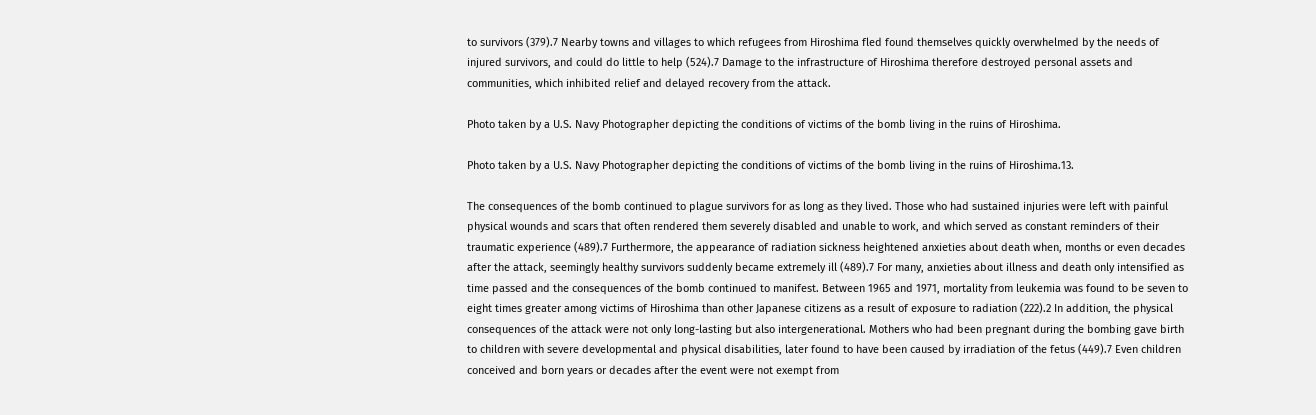to survivors (379).7 Nearby towns and villages to which refugees from Hiroshima fled found themselves quickly overwhelmed by the needs of injured survivors, and could do little to help (524).7 Damage to the infrastructure of Hiroshima therefore destroyed personal assets and communities, which inhibited relief and delayed recovery from the attack.

Photo taken by a U.S. Navy Photographer depicting the conditions of victims of the bomb living in the ruins of Hiroshima.

Photo taken by a U.S. Navy Photographer depicting the conditions of victims of the bomb living in the ruins of Hiroshima.13.

The consequences of the bomb continued to plague survivors for as long as they lived. Those who had sustained injuries were left with painful physical wounds and scars that often rendered them severely disabled and unable to work, and which served as constant reminders of their traumatic experience (489).7 Furthermore, the appearance of radiation sickness heightened anxieties about death when, months or even decades after the attack, seemingly healthy survivors suddenly became extremely ill (489).7 For many, anxieties about illness and death only intensified as time passed and the consequences of the bomb continued to manifest. Between 1965 and 1971, mortality from leukemia was found to be seven to eight times greater among victims of Hiroshima than other Japanese citizens as a result of exposure to radiation (222).2 In addition, the physical consequences of the attack were not only long-lasting but also intergenerational. Mothers who had been pregnant during the bombing gave birth to children with severe developmental and physical disabilities, later found to have been caused by irradiation of the fetus (449).7 Even children conceived and born years or decades after the event were not exempt from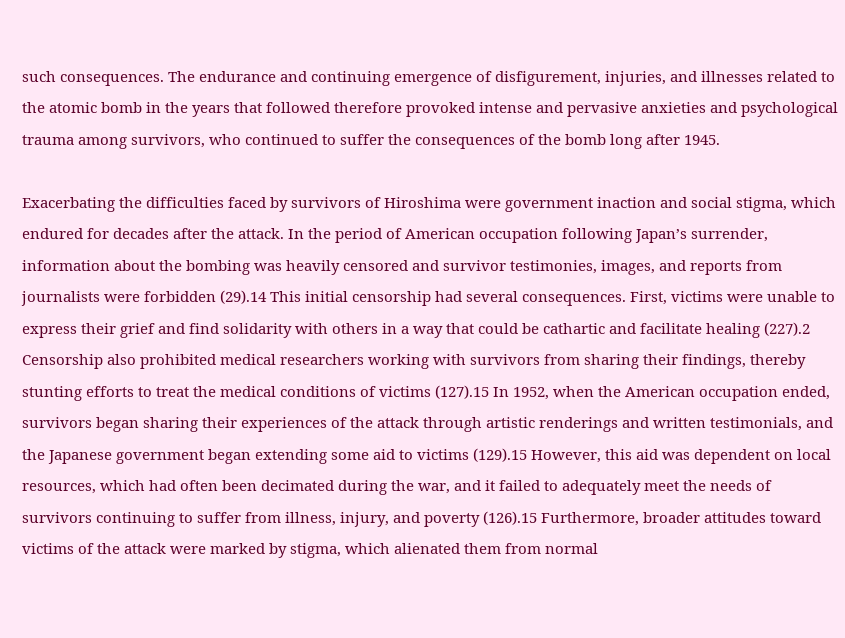such consequences. The endurance and continuing emergence of disfigurement, injuries, and illnesses related to the atomic bomb in the years that followed therefore provoked intense and pervasive anxieties and psychological trauma among survivors, who continued to suffer the consequences of the bomb long after 1945.

Exacerbating the difficulties faced by survivors of Hiroshima were government inaction and social stigma, which endured for decades after the attack. In the period of American occupation following Japan’s surrender, information about the bombing was heavily censored and survivor testimonies, images, and reports from journalists were forbidden (29).14 This initial censorship had several consequences. First, victims were unable to express their grief and find solidarity with others in a way that could be cathartic and facilitate healing (227).2 Censorship also prohibited medical researchers working with survivors from sharing their findings, thereby stunting efforts to treat the medical conditions of victims (127).15 In 1952, when the American occupation ended, survivors began sharing their experiences of the attack through artistic renderings and written testimonials, and the Japanese government began extending some aid to victims (129).15 However, this aid was dependent on local resources, which had often been decimated during the war, and it failed to adequately meet the needs of survivors continuing to suffer from illness, injury, and poverty (126).15 Furthermore, broader attitudes toward victims of the attack were marked by stigma, which alienated them from normal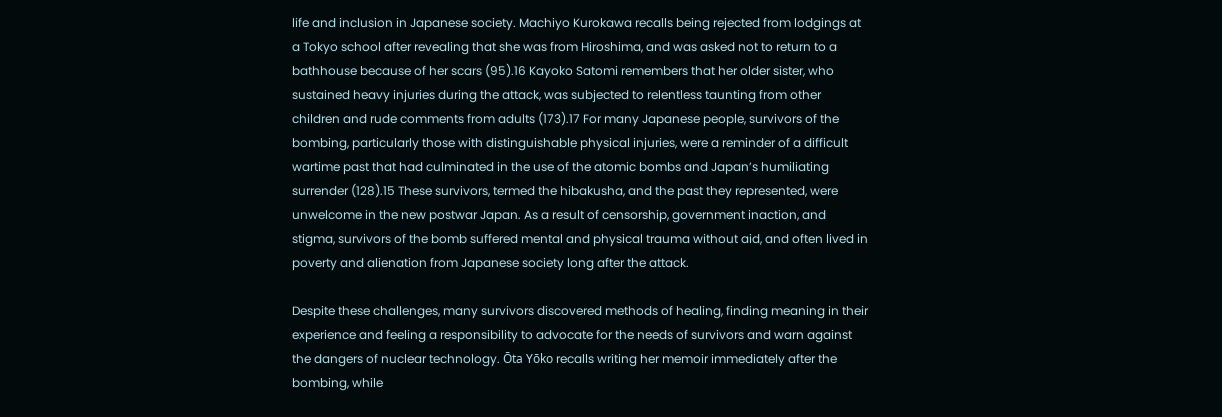life and inclusion in Japanese society. Machiyo Kurokawa recalls being rejected from lodgings at a Tokyo school after revealing that she was from Hiroshima, and was asked not to return to a bathhouse because of her scars (95).16 Kayoko Satomi remembers that her older sister, who sustained heavy injuries during the attack, was subjected to relentless taunting from other children and rude comments from adults (173).17 For many Japanese people, survivors of the bombing, particularly those with distinguishable physical injuries, were a reminder of a difficult wartime past that had culminated in the use of the atomic bombs and Japan’s humiliating surrender (128).15 These survivors, termed the hibakusha, and the past they represented, were unwelcome in the new postwar Japan. As a result of censorship, government inaction, and stigma, survivors of the bomb suffered mental and physical trauma without aid, and often lived in poverty and alienation from Japanese society long after the attack.

Despite these challenges, many survivors discovered methods of healing, finding meaning in their experience and feeling a responsibility to advocate for the needs of survivors and warn against the dangers of nuclear technology. Ōta Yōko recalls writing her memoir immediately after the bombing, while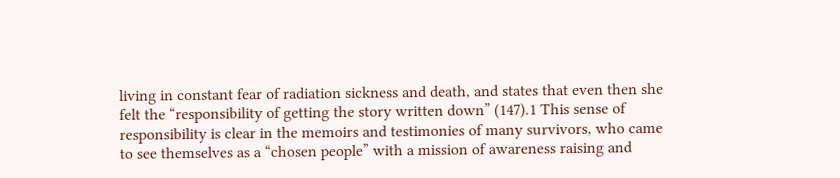living in constant fear of radiation sickness and death, and states that even then she felt the “responsibility of getting the story written down” (147).1 This sense of responsibility is clear in the memoirs and testimonies of many survivors, who came to see themselves as a “chosen people” with a mission of awareness raising and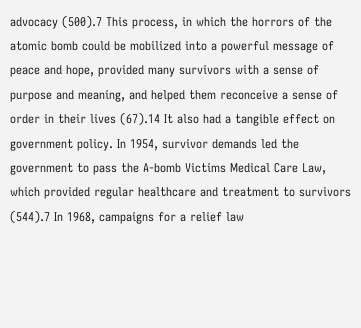advocacy (500).7 This process, in which the horrors of the atomic bomb could be mobilized into a powerful message of peace and hope, provided many survivors with a sense of purpose and meaning, and helped them reconceive a sense of order in their lives (67).14 It also had a tangible effect on government policy. In 1954, survivor demands led the government to pass the A-bomb Victims Medical Care Law, which provided regular healthcare and treatment to survivors (544).7 In 1968, campaigns for a relief law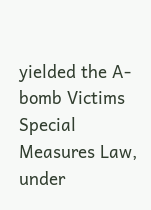yielded the A-bomb Victims Special Measures Law, under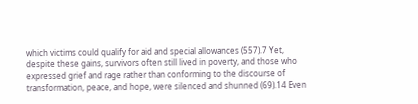which victims could qualify for aid and special allowances (557).7 Yet, despite these gains, survivors often still lived in poverty, and those who expressed grief and rage rather than conforming to the discourse of transformation, peace, and hope, were silenced and shunned (69).14 Even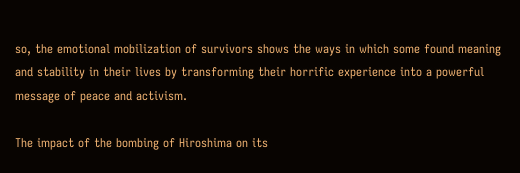so, the emotional mobilization of survivors shows the ways in which some found meaning and stability in their lives by transforming their horrific experience into a powerful message of peace and activism.

The impact of the bombing of Hiroshima on its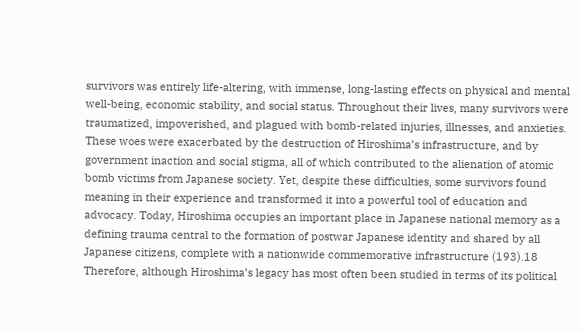survivors was entirely life-altering, with immense, long-lasting effects on physical and mental well-being, economic stability, and social status. Throughout their lives, many survivors were traumatized, impoverished, and plagued with bomb-related injuries, illnesses, and anxieties. These woes were exacerbated by the destruction of Hiroshima’s infrastructure, and by government inaction and social stigma, all of which contributed to the alienation of atomic bomb victims from Japanese society. Yet, despite these difficulties, some survivors found meaning in their experience and transformed it into a powerful tool of education and advocacy. Today, Hiroshima occupies an important place in Japanese national memory as a defining trauma central to the formation of postwar Japanese identity and shared by all Japanese citizens, complete with a nationwide commemorative infrastructure (193).18 Therefore, although Hiroshima’s legacy has most often been studied in terms of its political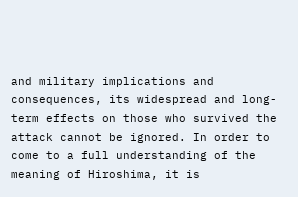and military implications and consequences, its widespread and long-term effects on those who survived the attack cannot be ignored. In order to come to a full understanding of the meaning of Hiroshima, it is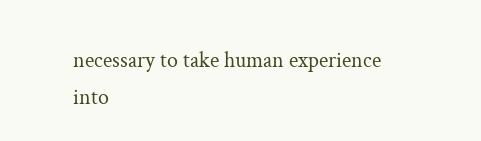necessary to take human experience into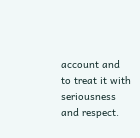account and to treat it with seriousness and respect.